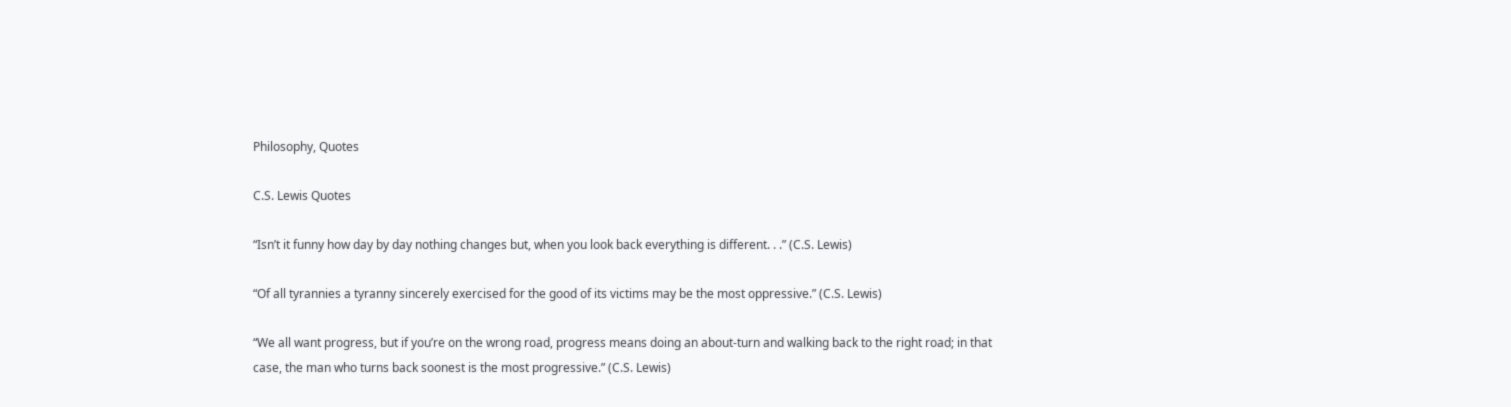Philosophy, Quotes

C.S. Lewis Quotes

“Isn’t it funny how day by day nothing changes but, when you look back everything is different. . .” (C.S. Lewis)

“Of all tyrannies a tyranny sincerely exercised for the good of its victims may be the most oppressive.” (C.S. Lewis)

“We all want progress, but if you’re on the wrong road, progress means doing an about-turn and walking back to the right road; in that case, the man who turns back soonest is the most progressive.” (C.S. Lewis)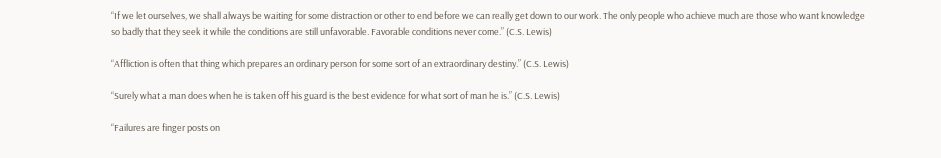“If we let ourselves, we shall always be waiting for some distraction or other to end before we can really get down to our work. The only people who achieve much are those who want knowledge so badly that they seek it while the conditions are still unfavorable. Favorable conditions never come.” (C.S. Lewis)

“Affliction is often that thing which prepares an ordinary person for some sort of an extraordinary destiny.” (C.S. Lewis)

“Surely what a man does when he is taken off his guard is the best evidence for what sort of man he is.” (C.S. Lewis)

“Failures are finger posts on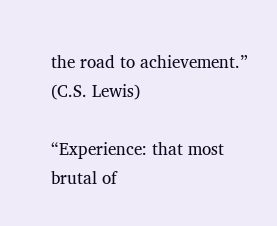the road to achievement.” (C.S. Lewis)

“Experience: that most brutal of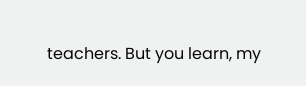teachers. But you learn, my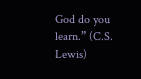God do you learn.” (C.S. Lewis)